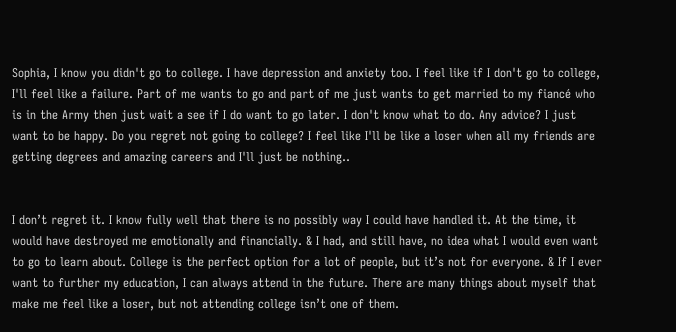Sophia, I know you didn't go to college. I have depression and anxiety too. I feel like if I don't go to college, I'll feel like a failure. Part of me wants to go and part of me just wants to get married to my fiancé who is in the Army then just wait a see if I do want to go later. I don't know what to do. Any advice? I just want to be happy. Do you regret not going to college? I feel like I'll be like a loser when all my friends are getting degrees and amazing careers and I'll just be nothing..


I don’t regret it. I know fully well that there is no possibly way I could have handled it. At the time, it would have destroyed me emotionally and financially. & I had, and still have, no idea what I would even want to go to learn about. College is the perfect option for a lot of people, but it’s not for everyone. & If I ever want to further my education, I can always attend in the future. There are many things about myself that make me feel like a loser, but not attending college isn’t one of them.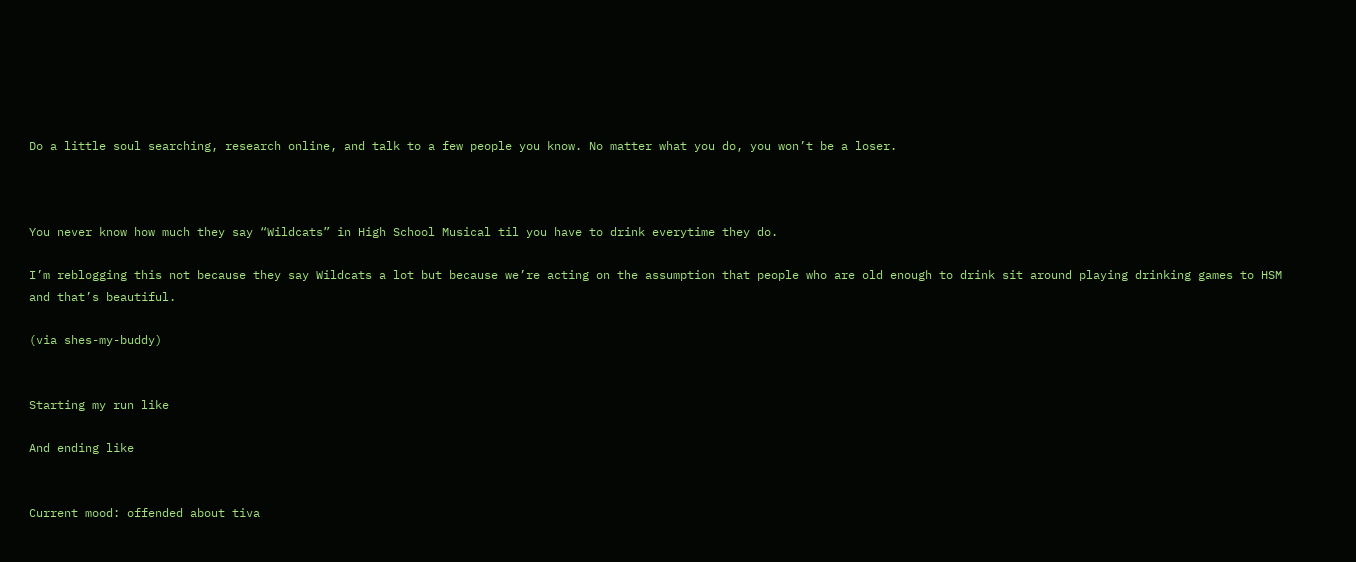Do a little soul searching, research online, and talk to a few people you know. No matter what you do, you won’t be a loser.



You never know how much they say “Wildcats” in High School Musical til you have to drink everytime they do.

I’m reblogging this not because they say Wildcats a lot but because we’re acting on the assumption that people who are old enough to drink sit around playing drinking games to HSM and that’s beautiful.

(via shes-my-buddy)


Starting my run like

And ending like


Current mood: offended about tiva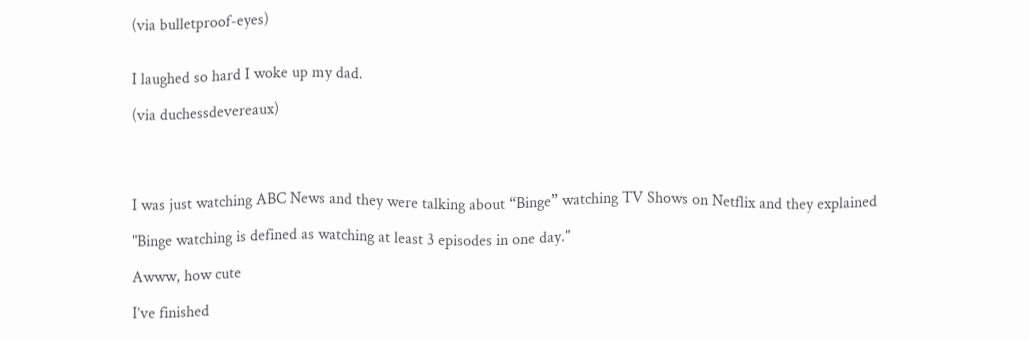(via bulletproof-eyes)


I laughed so hard I woke up my dad.

(via duchessdevereaux)




I was just watching ABC News and they were talking about “Binge” watching TV Shows on Netflix and they explained

"Binge watching is defined as watching at least 3 episodes in one day."

Awww, how cute

I’ve finished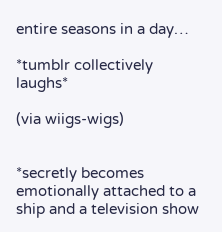entire seasons in a day…

*tumblr collectively laughs*

(via wiigs-wigs)


*secretly becomes emotionally attached to a ship and a television show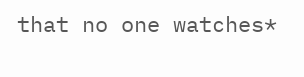that no one watches*